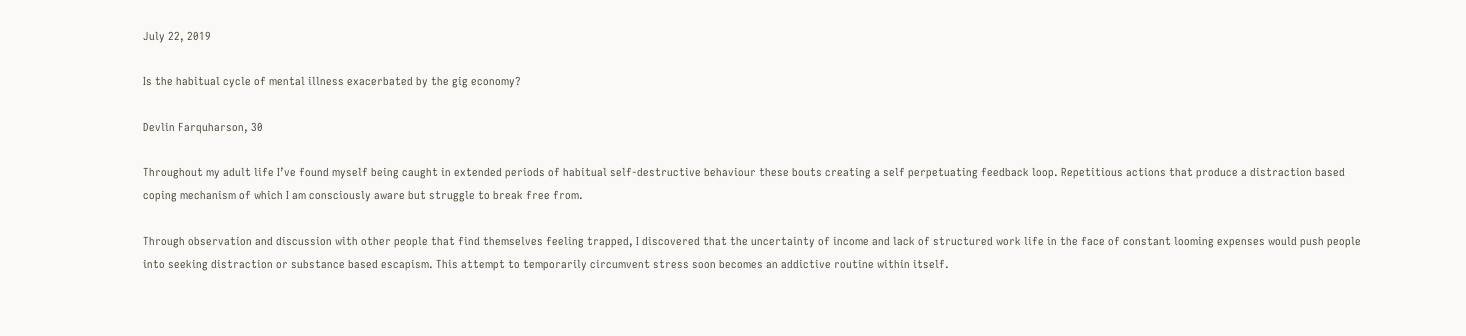July 22, 2019

Is the habitual cycle of mental illness exacerbated by the gig economy?

Devlin Farquharson, 30

Throughout my adult life I’ve found myself being caught in extended periods of habitual self-destructive behaviour these bouts creating a self perpetuating feedback loop. Repetitious actions that produce a distraction based coping mechanism of which I am consciously aware but struggle to break free from.

Through observation and discussion with other people that find themselves feeling trapped, I discovered that the uncertainty of income and lack of structured work life in the face of constant looming expenses would push people into seeking distraction or substance based escapism. This attempt to temporarily circumvent stress soon becomes an addictive routine within itself.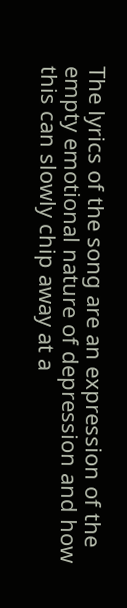The lyrics of the song are an expression of the empty emotional nature of depression and how this can slowly chip away at a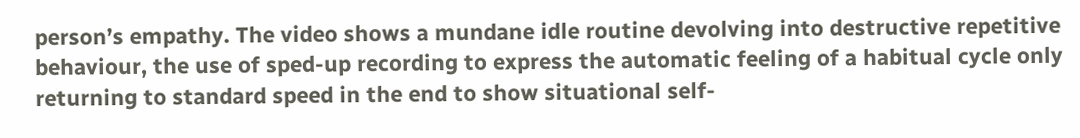person’s empathy. The video shows a mundane idle routine devolving into destructive repetitive behaviour, the use of sped-up recording to express the automatic feeling of a habitual cycle only returning to standard speed in the end to show situational self-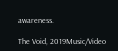awareness.

The Void, 2019Music/Video